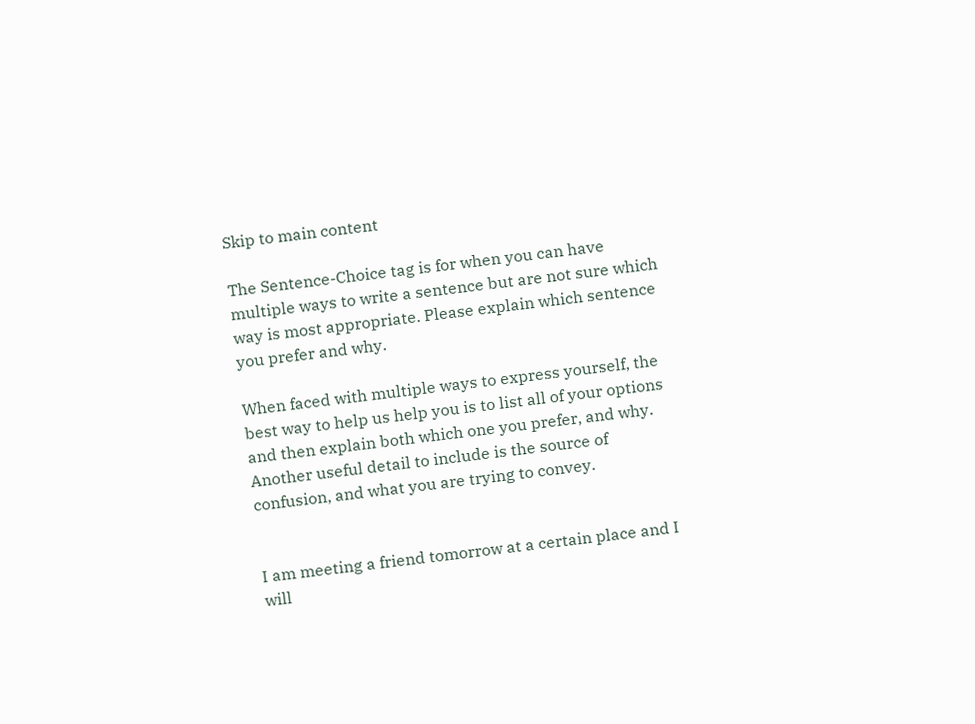Skip to main content

The Sentence-Choice tag is for when you can have multiple ways to write a sentence but are not sure which way is most appropriate. Please explain which sentence you prefer and why.

When faced with multiple ways to express yourself, the best way to help us help you is to list all of your options and then explain both which one you prefer, and why. Another useful detail to include is the source of confusion, and what you are trying to convey.


I am meeting a friend tomorrow at a certain place and I will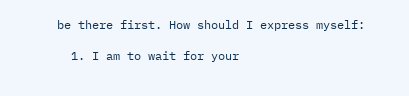be there first. How should I express myself:

  1. I am to wait for your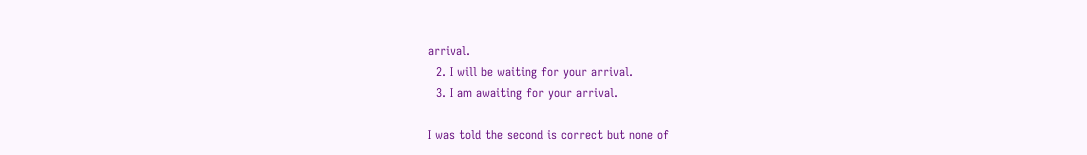arrival.
  2. I will be waiting for your arrival.
  3. I am awaiting for your arrival.

I was told the second is correct but none of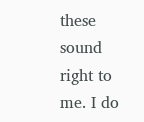these sound right to me. I do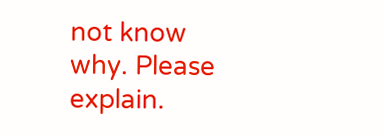not know why. Please explain.